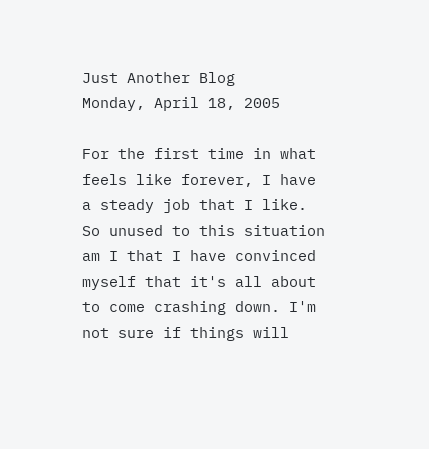Just Another Blog
Monday, April 18, 2005

For the first time in what feels like forever, I have a steady job that I like. So unused to this situation am I that I have convinced myself that it's all about to come crashing down. I'm not sure if things will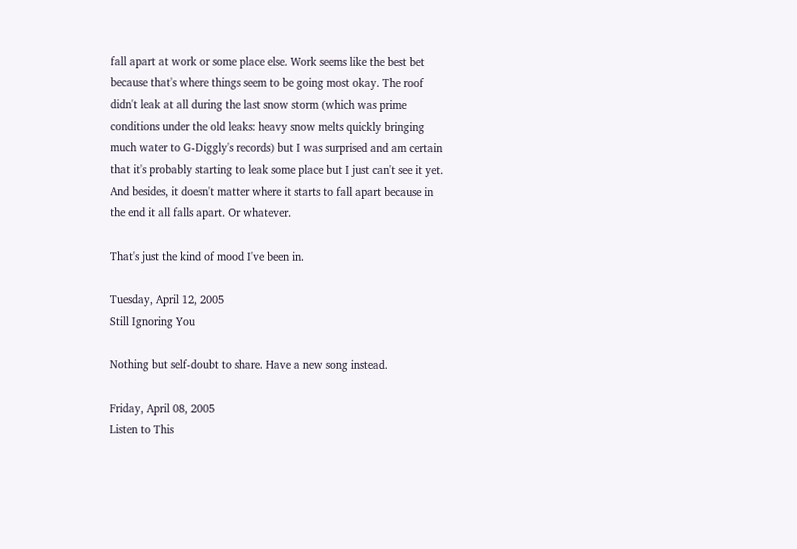fall apart at work or some place else. Work seems like the best bet because that's where things seem to be going most okay. The roof didn't leak at all during the last snow storm (which was prime conditions under the old leaks: heavy snow melts quickly bringing much water to G-Diggly's records) but I was surprised and am certain that it's probably starting to leak some place but I just can't see it yet. And besides, it doesn't matter where it starts to fall apart because in the end it all falls apart. Or whatever.

That's just the kind of mood I've been in.

Tuesday, April 12, 2005
Still Ignoring You

Nothing but self-doubt to share. Have a new song instead.

Friday, April 08, 2005
Listen to This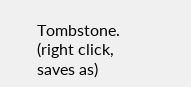Tombstone. (right click, saves as)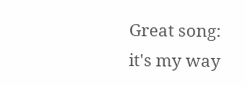Great song: it's my way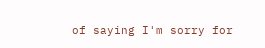of saying I'm sorry for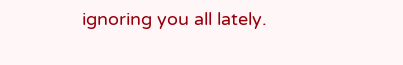ignoring you all lately.